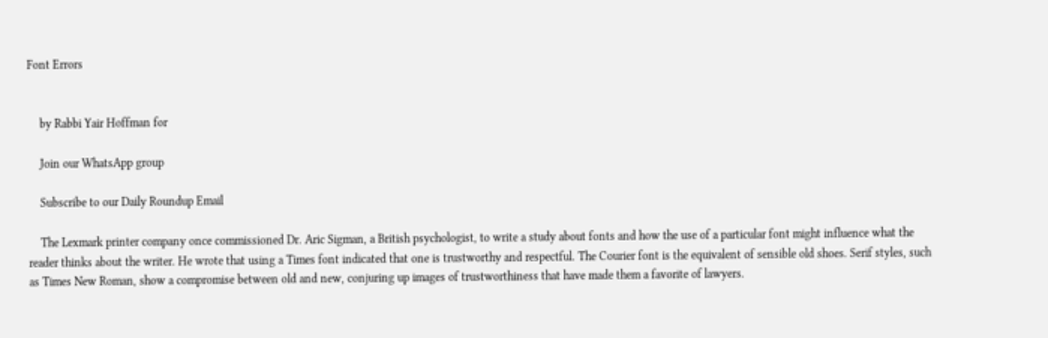Font Errors


    by Rabbi Yair Hoffman for

    Join our WhatsApp group

    Subscribe to our Daily Roundup Email

    The Lexmark printer company once commissioned Dr. Aric Sigman, a British psychologist, to write a study about fonts and how the use of a particular font might influence what the reader thinks about the writer. He wrote that using a Times font indicated that one is trustworthy and respectful. The Courier font is the equivalent of sensible old shoes. Serif styles, such as Times New Roman, show a compromise between old and new, conjuring up images of trustworthiness that have made them a favorite of lawyers.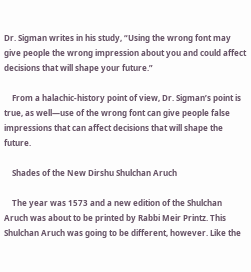Dr. Sigman writes in his study, “Using the wrong font may give people the wrong impression about you and could affect decisions that will shape your future.”

    From a halachic-history point of view, Dr. Sigman’s point is true, as well—use of the wrong font can give people false impressions that can affect decisions that will shape the future.

    Shades of the New Dirshu Shulchan Aruch

    The year was 1573 and a new edition of the Shulchan Aruch was about to be printed by Rabbi Meir Printz. This Shulchan Aruch was going to be different, however. Like the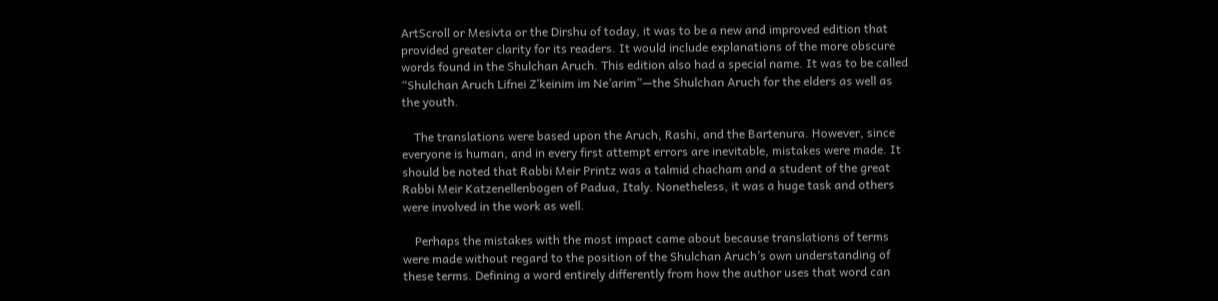ArtScroll or Mesivta or the Dirshu of today, it was to be a new and improved edition that provided greater clarity for its readers. It would include explanations of the more obscure words found in the Shulchan Aruch. This edition also had a special name. It was to be called “Shulchan Aruch Lifnei Z’keinim im Ne’arim”—the Shulchan Aruch for the elders as well as the youth.

    The translations were based upon the Aruch, Rashi, and the Bartenura. However, since everyone is human, and in every first attempt errors are inevitable, mistakes were made. It should be noted that Rabbi Meir Printz was a talmid chacham and a student of the great Rabbi Meir Katzenellenbogen of Padua, Italy. Nonetheless, it was a huge task and others were involved in the work as well.

    Perhaps the mistakes with the most impact came about because translations of terms were made without regard to the position of the Shulchan Aruch’s own understanding of these terms. Defining a word entirely differently from how the author uses that word can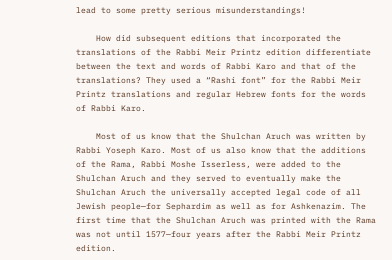lead to some pretty serious misunderstandings!

    How did subsequent editions that incorporated the translations of the Rabbi Meir Printz edition differentiate between the text and words of Rabbi Karo and that of the translations? They used a “Rashi font” for the Rabbi Meir Printz translations and regular Hebrew fonts for the words of Rabbi Karo.

    Most of us know that the Shulchan Aruch was written by Rabbi Yoseph Karo. Most of us also know that the additions of the Rama, Rabbi Moshe Isserless, were added to the Shulchan Aruch and they served to eventually make the Shulchan Aruch the universally accepted legal code of all Jewish people—for Sephardim as well as for Ashkenazim. The first time that the Shulchan Aruch was printed with the Rama was not until 1577—four years after the Rabbi Meir Printz edition.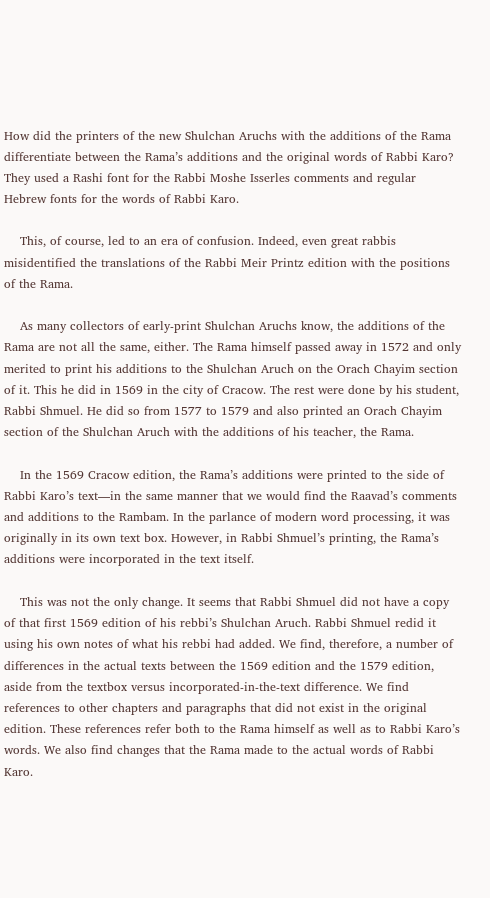How did the printers of the new Shulchan Aruchs with the additions of the Rama differentiate between the Rama’s additions and the original words of Rabbi Karo? They used a Rashi font for the Rabbi Moshe Isserles comments and regular Hebrew fonts for the words of Rabbi Karo.

    This, of course, led to an era of confusion. Indeed, even great rabbis misidentified the translations of the Rabbi Meir Printz edition with the positions of the Rama.

    As many collectors of early-print Shulchan Aruchs know, the additions of the Rama are not all the same, either. The Rama himself passed away in 1572 and only merited to print his additions to the Shulchan Aruch on the Orach Chayim section of it. This he did in 1569 in the city of Cracow. The rest were done by his student, Rabbi Shmuel. He did so from 1577 to 1579 and also printed an Orach Chayim section of the Shulchan Aruch with the additions of his teacher, the Rama.

    In the 1569 Cracow edition, the Rama’s additions were printed to the side of Rabbi Karo’s text—in the same manner that we would find the Raavad’s comments and additions to the Rambam. In the parlance of modern word processing, it was originally in its own text box. However, in Rabbi Shmuel’s printing, the Rama’s additions were incorporated in the text itself.

    This was not the only change. It seems that Rabbi Shmuel did not have a copy of that first 1569 edition of his rebbi’s Shulchan Aruch. Rabbi Shmuel redid it using his own notes of what his rebbi had added. We find, therefore, a number of differences in the actual texts between the 1569 edition and the 1579 edition, aside from the textbox versus incorporated-in-the-text difference. We find references to other chapters and paragraphs that did not exist in the original edition. These references refer both to the Rama himself as well as to Rabbi Karo’s words. We also find changes that the Rama made to the actual words of Rabbi Karo.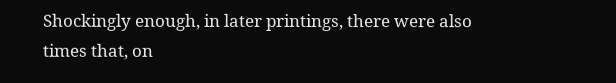Shockingly enough, in later printings, there were also times that, on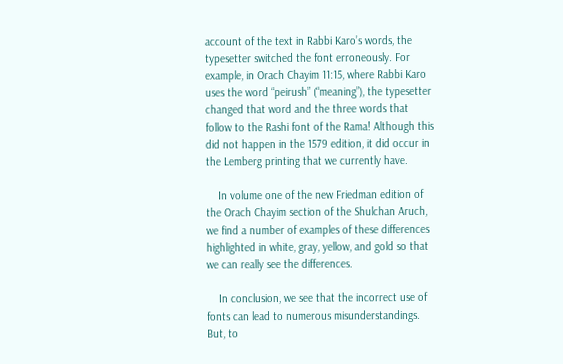account of the text in Rabbi Karo’s words, the typesetter switched the font erroneously. For example, in Orach Chayim 11:15, where Rabbi Karo uses the word “peirush” (“meaning”), the typesetter changed that word and the three words that follow to the Rashi font of the Rama! Although this did not happen in the 1579 edition, it did occur in the Lemberg printing that we currently have.

    In volume one of the new Friedman edition of the Orach Chayim section of the Shulchan Aruch, we find a number of examples of these differences highlighted in white, gray, yellow, and gold so that we can really see the differences.

    In conclusion, we see that the incorrect use of fonts can lead to numerous misunderstandings. But, to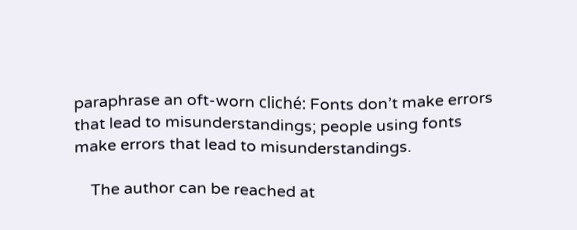paraphrase an oft-worn cliché: Fonts don’t make errors that lead to misunderstandings; people using fonts make errors that lead to misunderstandings.

    The author can be reached at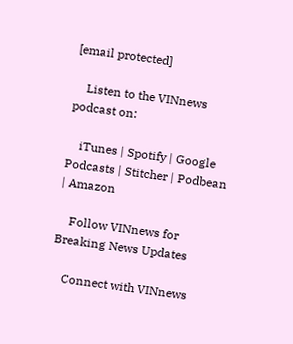[email protected]

    Listen to the VINnews podcast on:

    iTunes | Spotify | Google Podcasts | Stitcher | Podbean | Amazon

    Follow VINnews for Breaking News Updates

    Connect with VINnews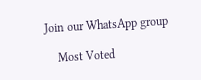Join our WhatsApp group

    Most Voted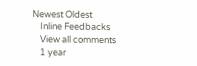Newest Oldest
    Inline Feedbacks
    View all comments
    1 year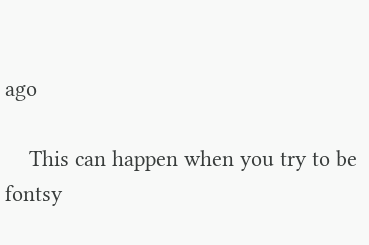ago

    This can happen when you try to be fontsy